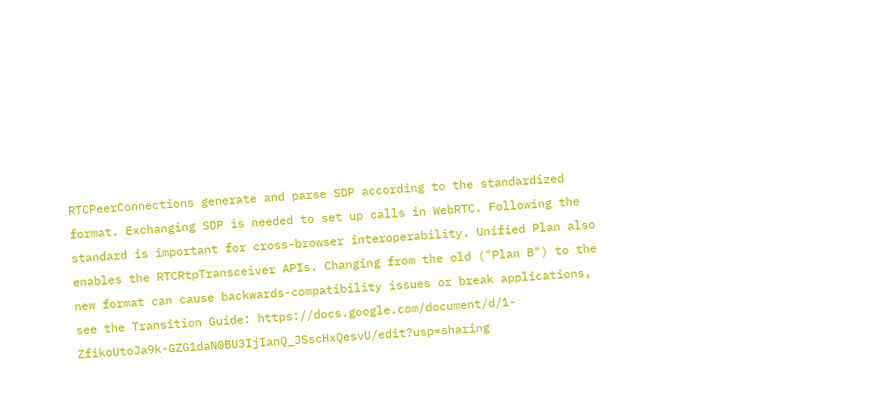RTCPeerConnections generate and parse SDP according to the standardized format. Exchanging SDP is needed to set up calls in WebRTC. Following the standard is important for cross-browser interoperability. Unified Plan also enables the RTCRtpTransceiver APIs. Changing from the old ("Plan B") to the new format can cause backwards-compatibility issues or break applications, see the Transition Guide: https://docs.google.com/document/d/1-ZfikoUtoJa9k-GZG1daN0BU3IjIanQ_JSscHxQesvU/edit?usp=sharing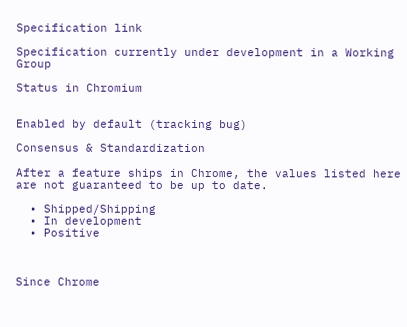Specification link

Specification currently under development in a Working Group

Status in Chromium


Enabled by default (tracking bug)

Consensus & Standardization

After a feature ships in Chrome, the values listed here are not guaranteed to be up to date.

  • Shipped/Shipping
  • In development
  • Positive



Since Chrome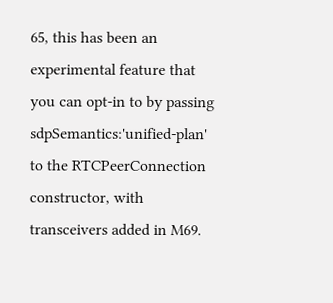65, this has been an experimental feature that you can opt-in to by passing sdpSemantics:'unified-plan' to the RTCPeerConnection constructor, with transceivers added in M69.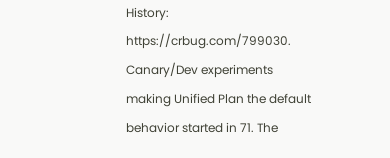History: https://crbug.com/799030. Canary/Dev experiments making Unified Plan the default behavior started in 71. The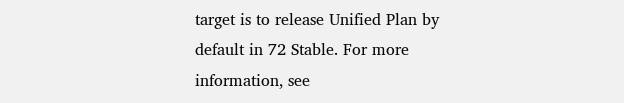target is to release Unified Plan by default in 72 Stable. For more information, see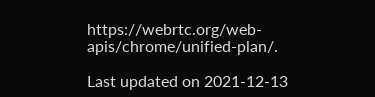https://webrtc.org/web-apis/chrome/unified-plan/.

Last updated on 2021-12-13